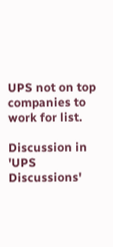UPS not on top companies to work for list.

Discussion in 'UPS Discussions'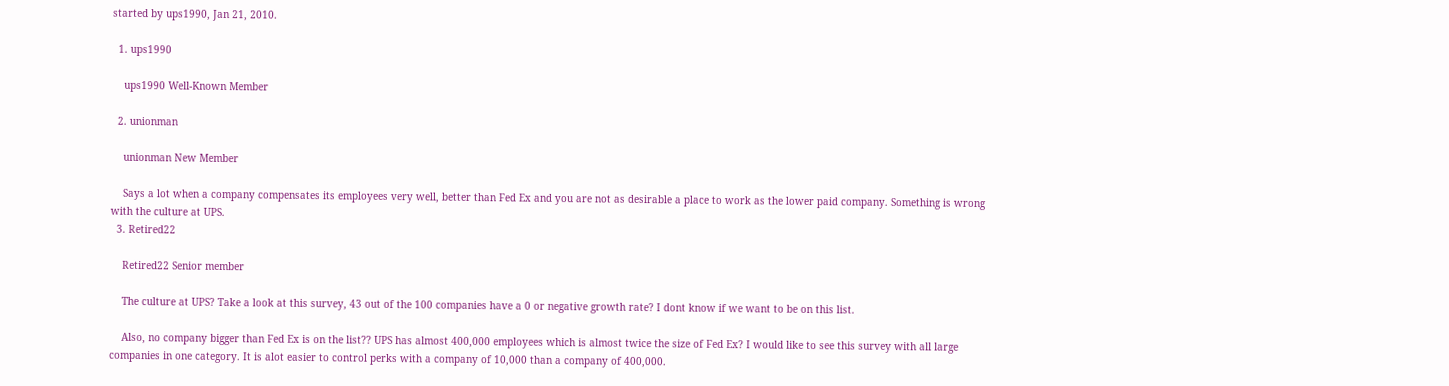started by ups1990, Jan 21, 2010.

  1. ups1990

    ups1990 Well-Known Member

  2. unionman

    unionman New Member

    Says a lot when a company compensates its employees very well, better than Fed Ex and you are not as desirable a place to work as the lower paid company. Something is wrong with the culture at UPS.
  3. Retired22

    Retired22 Senior member

    The culture at UPS? Take a look at this survey, 43 out of the 100 companies have a 0 or negative growth rate? I dont know if we want to be on this list.

    Also, no company bigger than Fed Ex is on the list?? UPS has almost 400,000 employees which is almost twice the size of Fed Ex? I would like to see this survey with all large companies in one category. It is alot easier to control perks with a company of 10,000 than a company of 400,000.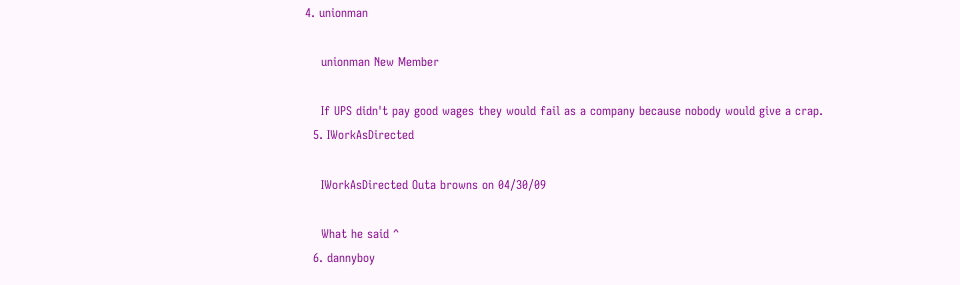4. unionman

    unionman New Member

    If UPS didn't pay good wages they would fail as a company because nobody would give a crap.
  5. IWorkAsDirected

    IWorkAsDirected Outa browns on 04/30/09

    What he said ^
  6. dannyboy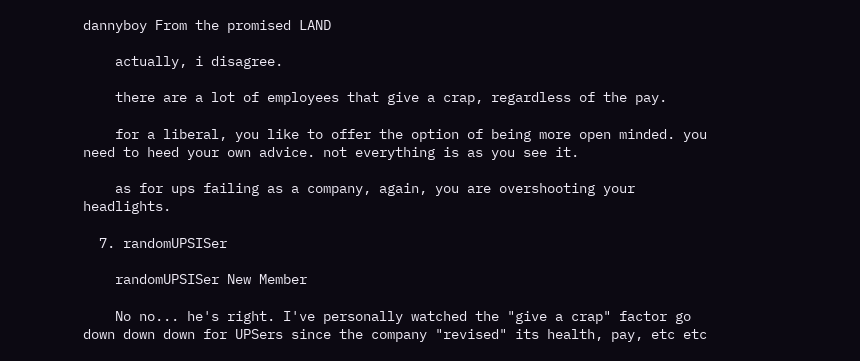dannyboy From the promised LAND

    actually, i disagree.

    there are a lot of employees that give a crap, regardless of the pay.

    for a liberal, you like to offer the option of being more open minded. you need to heed your own advice. not everything is as you see it.

    as for ups failing as a company, again, you are overshooting your headlights.

  7. randomUPSISer

    randomUPSISer New Member

    No no... he's right. I've personally watched the "give a crap" factor go down down down for UPSers since the company "revised" its health, pay, etc etc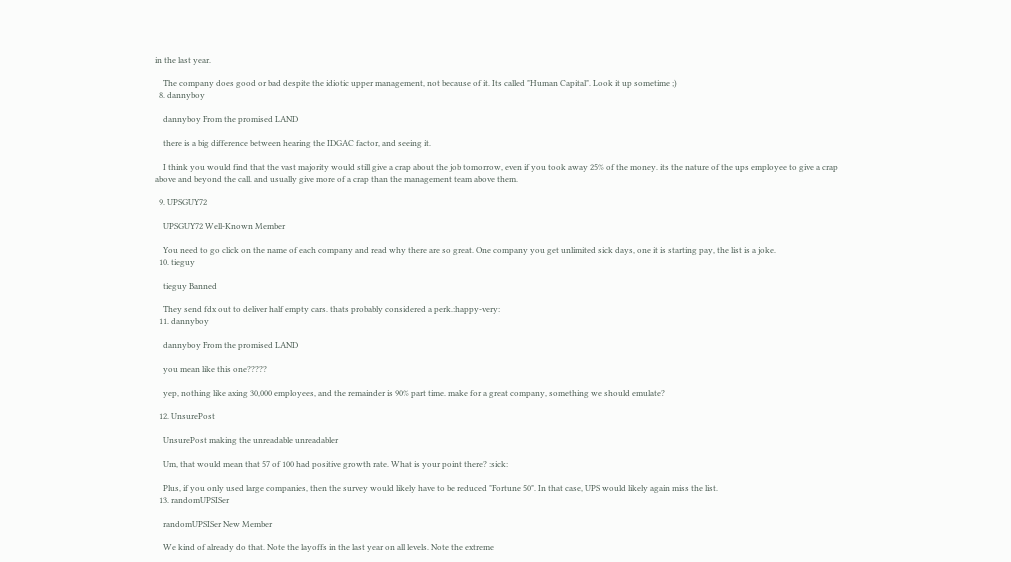in the last year.

    The company does good or bad despite the idiotic upper management, not because of it. Its called "Human Capital". Look it up sometime ;)
  8. dannyboy

    dannyboy From the promised LAND

    there is a big difference between hearing the IDGAC factor, and seeing it.

    I think you would find that the vast majority would still give a crap about the job tomorrow, even if you took away 25% of the money. its the nature of the ups employee to give a crap above and beyond the call. and usually give more of a crap than the management team above them.

  9. UPSGUY72

    UPSGUY72 Well-Known Member

    You need to go click on the name of each company and read why there are so great. One company you get unlimited sick days, one it is starting pay, the list is a joke.
  10. tieguy

    tieguy Banned

    They send fdx out to deliver half empty cars. thats probably considered a perk.:happy-very:
  11. dannyboy

    dannyboy From the promised LAND

    you mean like this one?????

    yep, nothing like axing 30,000 employees, and the remainder is 90% part time. make for a great company, something we should emulate?

  12. UnsurePost

    UnsurePost making the unreadable unreadabler

    Um, that would mean that 57 of 100 had positive growth rate. What is your point there? :sick:

    Plus, if you only used large companies, then the survey would likely have to be reduced "Fortune 50". In that case, UPS would likely again miss the list.
  13. randomUPSISer

    randomUPSISer New Member

    We kind of already do that. Note the layoffs in the last year on all levels. Note the extreme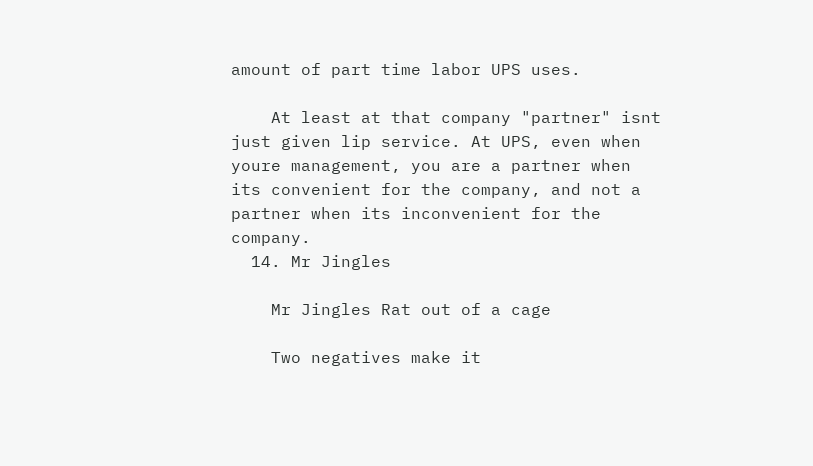amount of part time labor UPS uses.

    At least at that company "partner" isnt just given lip service. At UPS, even when youre management, you are a partner when its convenient for the company, and not a partner when its inconvenient for the company.
  14. Mr Jingles

    Mr Jingles Rat out of a cage

    Two negatives make it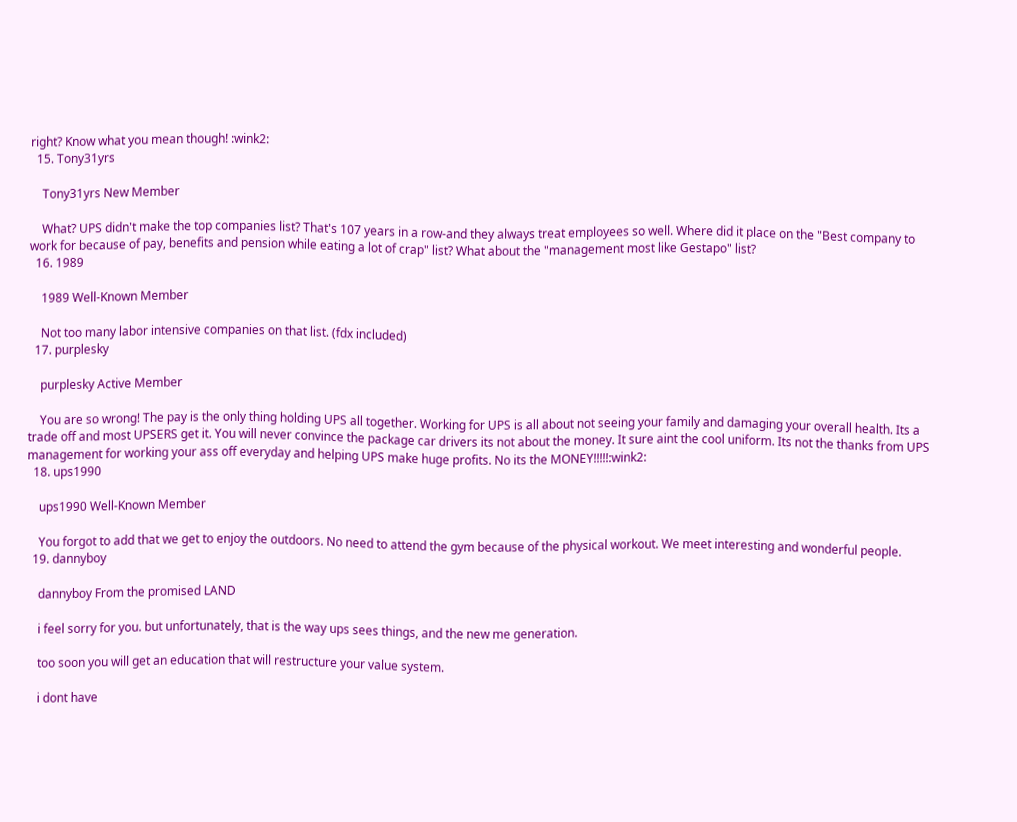right? Know what you mean though! :wink2:
  15. Tony31yrs

    Tony31yrs New Member

    What? UPS didn't make the top companies list? That's 107 years in a row-and they always treat employees so well. Where did it place on the "Best company to work for because of pay, benefits and pension while eating a lot of crap" list? What about the "management most like Gestapo" list?
  16. 1989

    1989 Well-Known Member

    Not too many labor intensive companies on that list. (fdx included)
  17. purplesky

    purplesky Active Member

    You are so wrong! The pay is the only thing holding UPS all together. Working for UPS is all about not seeing your family and damaging your overall health. Its a trade off and most UPSERS get it. You will never convince the package car drivers its not about the money. It sure aint the cool uniform. Its not the thanks from UPS management for working your ass off everyday and helping UPS make huge profits. No its the MONEY!!!!!:wink2:
  18. ups1990

    ups1990 Well-Known Member

    You forgot to add that we get to enjoy the outdoors. No need to attend the gym because of the physical workout. We meet interesting and wonderful people.
  19. dannyboy

    dannyboy From the promised LAND

    i feel sorry for you. but unfortunately, that is the way ups sees things, and the new me generation.

    too soon you will get an education that will restructure your value system.

    i dont have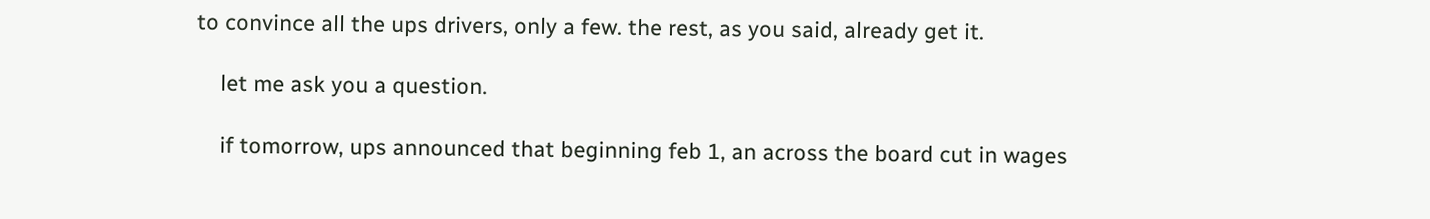to convince all the ups drivers, only a few. the rest, as you said, already get it.

    let me ask you a question.

    if tomorrow, ups announced that beginning feb 1, an across the board cut in wages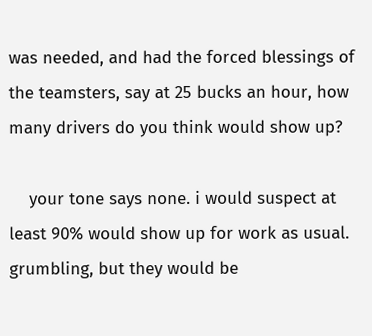was needed, and had the forced blessings of the teamsters, say at 25 bucks an hour, how many drivers do you think would show up?

    your tone says none. i would suspect at least 90% would show up for work as usual. grumbling, but they would be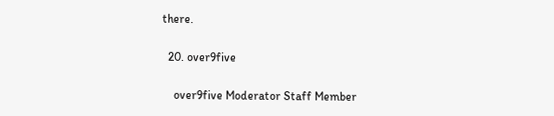there.

  20. over9five

    over9five Moderator Staff Member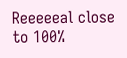Reeeeeal close to 100%